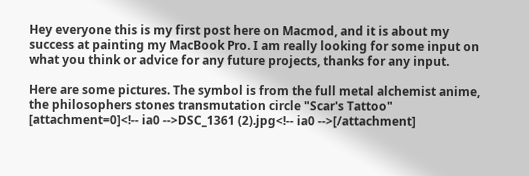Hey everyone this is my first post here on Macmod, and it is about my success at painting my MacBook Pro. I am really looking for some input on what you think or advice for any future projects, thanks for any input.

Here are some pictures. The symbol is from the full metal alchemist anime, the philosophers stones transmutation circle "Scar's Tattoo"
[attachment=0]<!-- ia0 -->DSC_1361 (2).jpg<!-- ia0 -->[/attachment]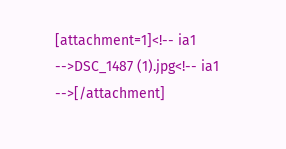[attachment=1]<!-- ia1 -->DSC_1487 (1).jpg<!-- ia1 -->[/attachment]